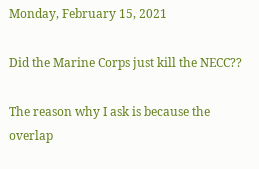Monday, February 15, 2021

Did the Marine Corps just kill the NECC??

The reason why I ask is because the overlap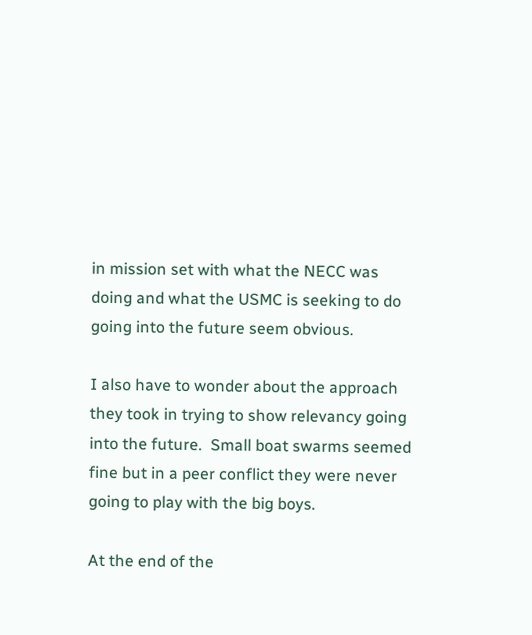in mission set with what the NECC was doing and what the USMC is seeking to do going into the future seem obvious.

I also have to wonder about the approach they took in trying to show relevancy going into the future.  Small boat swarms seemed fine but in a peer conflict they were never going to play with the big boys.

At the end of the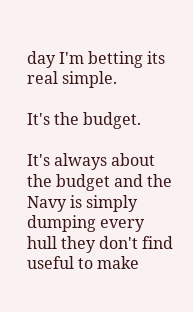day I'm betting its real simple.

It's the budget.

It's always about the budget and the Navy is simply dumping every hull they don't find useful to make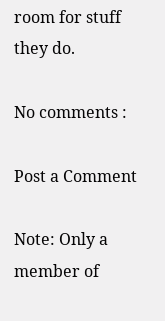room for stuff they do.

No comments :

Post a Comment

Note: Only a member of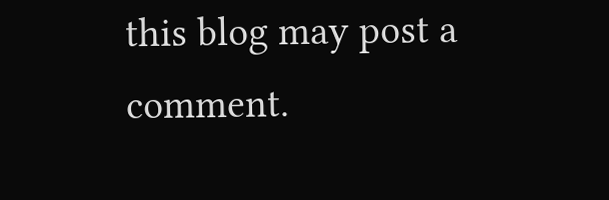this blog may post a comment.